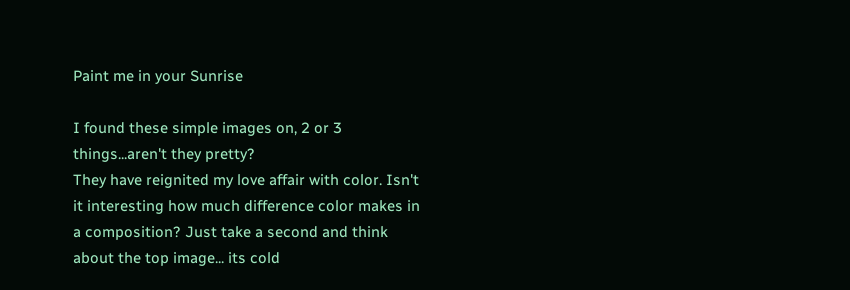Paint me in your Sunrise

I found these simple images on, 2 or 3 things...aren't they pretty?
They have reignited my love affair with color. Isn't it interesting how much difference color makes in a composition? Just take a second and think about the top image... its cold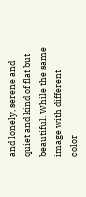and lonely, serene and quiet and kind of flat but beautiful. While the same image with different color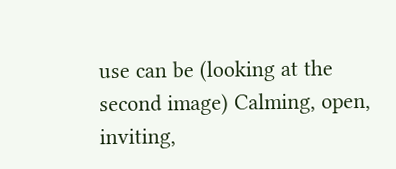use can be (looking at the second image) Calming, open, inviting,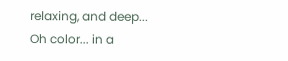relaxing, and deep...
Oh color... in a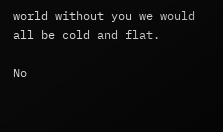world without you we would all be cold and flat.

No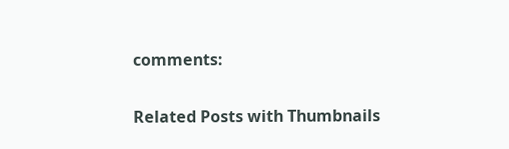comments:


Related Posts with Thumbnails